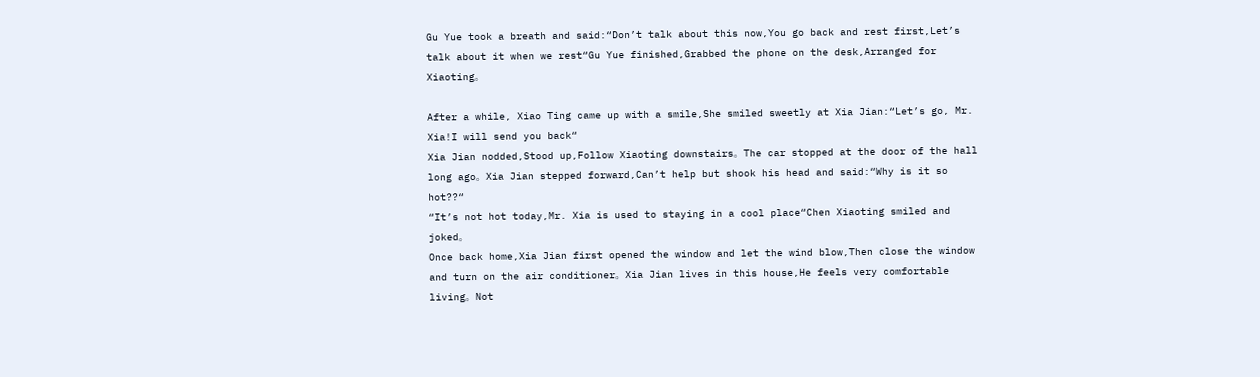Gu Yue took a breath and said:“Don’t talk about this now,You go back and rest first,Let’s talk about it when we rest“Gu Yue finished,Grabbed the phone on the desk,Arranged for Xiaoting。

After a while, Xiao Ting came up with a smile,She smiled sweetly at Xia Jian:“Let’s go, Mr. Xia!I will send you back“
Xia Jian nodded,Stood up,Follow Xiaoting downstairs。The car stopped at the door of the hall long ago。Xia Jian stepped forward,Can’t help but shook his head and said:“Why is it so hot??“
“It’s not hot today,Mr. Xia is used to staying in a cool place“Chen Xiaoting smiled and joked。
Once back home,Xia Jian first opened the window and let the wind blow,Then close the window and turn on the air conditioner。Xia Jian lives in this house,He feels very comfortable living。Not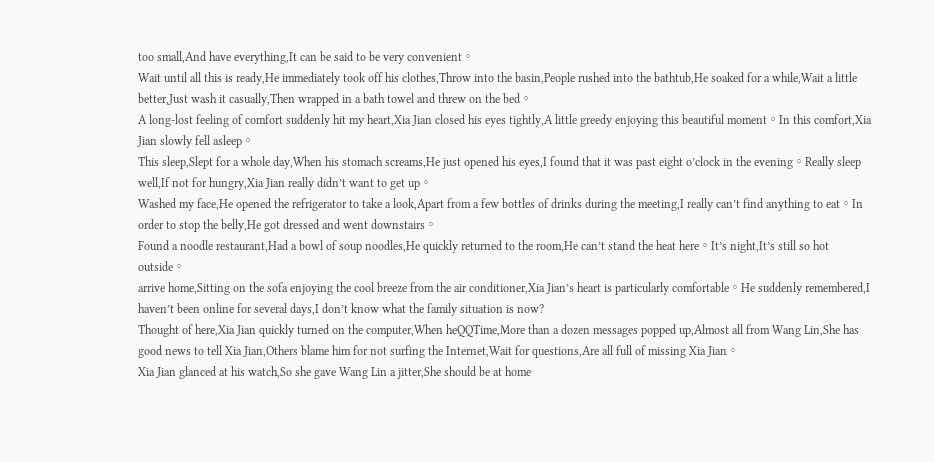too small,And have everything,It can be said to be very convenient。
Wait until all this is ready,He immediately took off his clothes,Throw into the basin,People rushed into the bathtub,He soaked for a while,Wait a little better,Just wash it casually,Then wrapped in a bath towel and threw on the bed。
A long-lost feeling of comfort suddenly hit my heart,Xia Jian closed his eyes tightly,A little greedy enjoying this beautiful moment。In this comfort,Xia Jian slowly fell asleep。
This sleep,Slept for a whole day,When his stomach screams,He just opened his eyes,I found that it was past eight o’clock in the evening。Really sleep well,If not for hungry,Xia Jian really didn’t want to get up。
Washed my face,He opened the refrigerator to take a look,Apart from a few bottles of drinks during the meeting,I really can’t find anything to eat。In order to stop the belly,He got dressed and went downstairs。
Found a noodle restaurant,Had a bowl of soup noodles,He quickly returned to the room,He can’t stand the heat here。It’s night,It’s still so hot outside。
arrive home,Sitting on the sofa enjoying the cool breeze from the air conditioner,Xia Jian’s heart is particularly comfortable。He suddenly remembered,I haven’t been online for several days,I don’t know what the family situation is now?
Thought of here,Xia Jian quickly turned on the computer,When heQQTime,More than a dozen messages popped up,Almost all from Wang Lin,She has good news to tell Xia Jian,Others blame him for not surfing the Internet,Wait for questions,Are all full of missing Xia Jian。
Xia Jian glanced at his watch,So she gave Wang Lin a jitter,She should be at home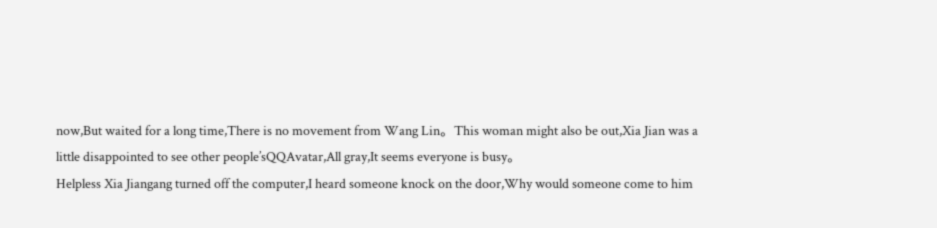now,But waited for a long time,There is no movement from Wang Lin。This woman might also be out,Xia Jian was a little disappointed to see other people’sQQAvatar,All gray,It seems everyone is busy。
Helpless Xia Jiangang turned off the computer,I heard someone knock on the door,Why would someone come to him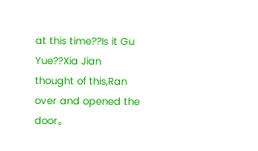at this time??Is it Gu Yue??Xia Jian thought of this,Ran over and opened the door。